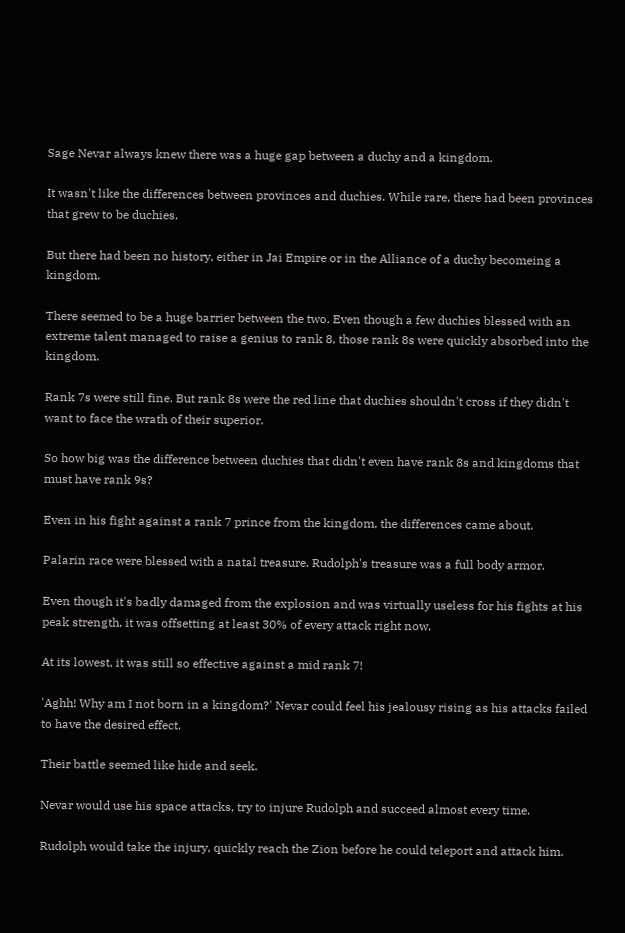Sage Nevar always knew there was a huge gap between a duchy and a kingdom.

It wasn't like the differences between provinces and duchies. While rare, there had been provinces that grew to be duchies.

But there had been no history, either in Jai Empire or in the Alliance of a duchy becomeing a kingdom.

There seemed to be a huge barrier between the two. Even though a few duchies blessed with an extreme talent managed to raise a genius to rank 8, those rank 8s were quickly absorbed into the kingdom.

Rank 7s were still fine. But rank 8s were the red line that duchies shouldn't cross if they didn't want to face the wrath of their superior.

So how big was the difference between duchies that didn't even have rank 8s and kingdoms that must have rank 9s?

Even in his fight against a rank 7 prince from the kingdom, the differences came about.

Palarin race were blessed with a natal treasure. Rudolph's treasure was a full body armor.

Even though it's badly damaged from the explosion and was virtually useless for his fights at his peak strength, it was offsetting at least 30% of every attack right now.

At its lowest, it was still so effective against a mid rank 7!

'Aghh! Why am I not born in a kingdom?' Nevar could feel his jealousy rising as his attacks failed to have the desired effect.

Their battle seemed like hide and seek.

Nevar would use his space attacks, try to injure Rudolph and succeed almost every time.

Rudolph would take the injury, quickly reach the Zion before he could teleport and attack him.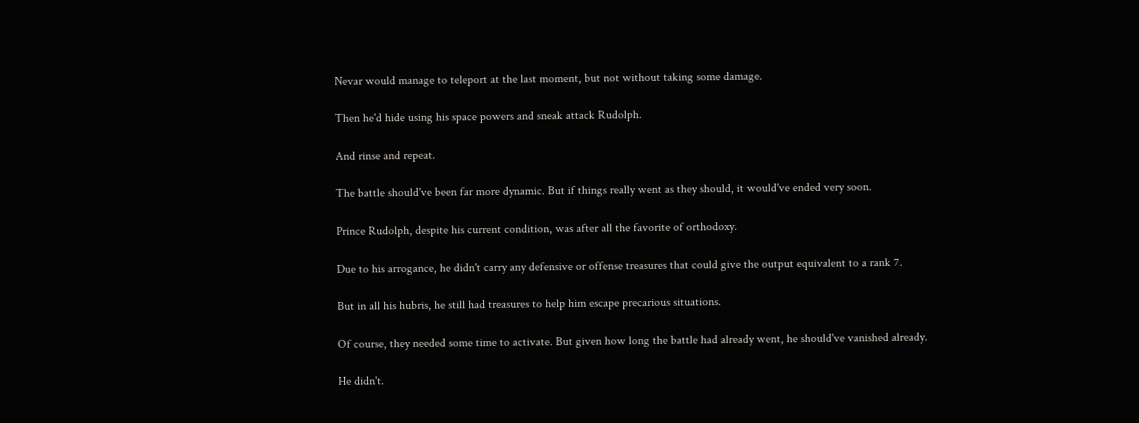Nevar would manage to teleport at the last moment, but not without taking some damage.

Then he'd hide using his space powers and sneak attack Rudolph.

And rinse and repeat.

The battle should've been far more dynamic. But if things really went as they should, it would've ended very soon.

Prince Rudolph, despite his current condition, was after all the favorite of orthodoxy.

Due to his arrogance, he didn't carry any defensive or offense treasures that could give the output equivalent to a rank 7.

But in all his hubris, he still had treasures to help him escape precarious situations.

Of course, they needed some time to activate. But given how long the battle had already went, he should've vanished already.

He didn't.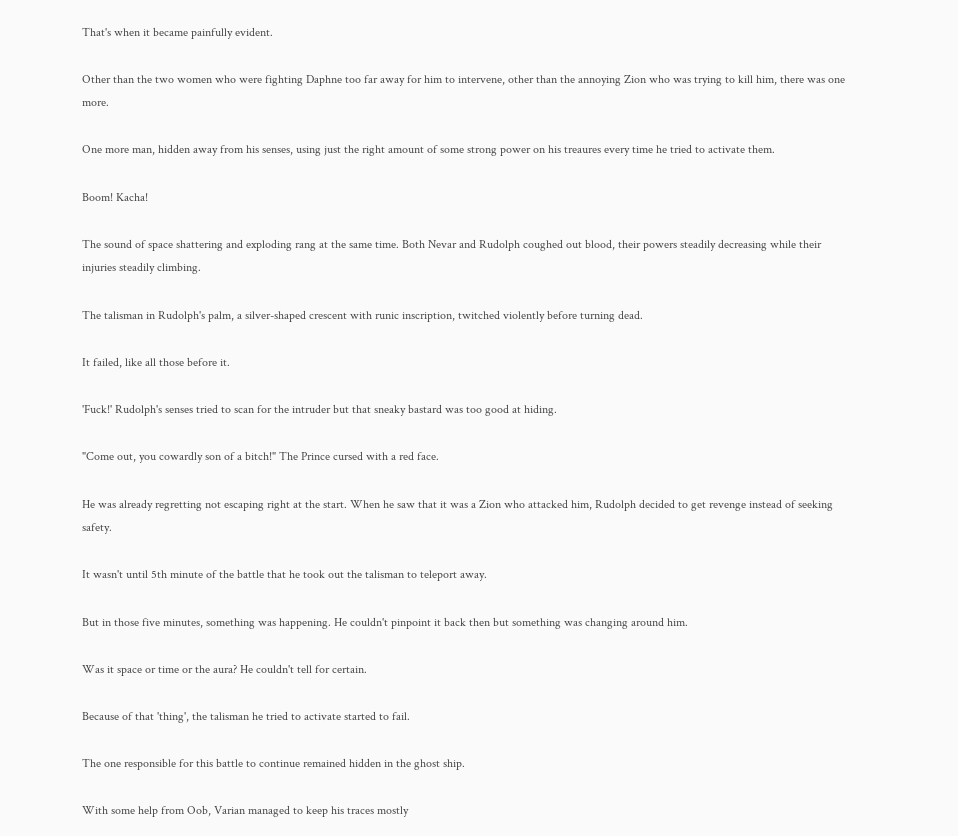That's when it became painfully evident.

Other than the two women who were fighting Daphne too far away for him to intervene, other than the annoying Zion who was trying to kill him, there was one more.

One more man, hidden away from his senses, using just the right amount of some strong power on his treaures every time he tried to activate them.

Boom! Kacha!

The sound of space shattering and exploding rang at the same time. Both Nevar and Rudolph coughed out blood, their powers steadily decreasing while their injuries steadily climbing.

The talisman in Rudolph's palm, a silver-shaped crescent with runic inscription, twitched violently before turning dead.

It failed, like all those before it.

'Fuck!' Rudolph's senses tried to scan for the intruder but that sneaky bastard was too good at hiding.

"Come out, you cowardly son of a bitch!" The Prince cursed with a red face.

He was already regretting not escaping right at the start. When he saw that it was a Zion who attacked him, Rudolph decided to get revenge instead of seeking safety.

It wasn't until 5th minute of the battle that he took out the talisman to teleport away.

But in those five minutes, something was happening. He couldn't pinpoint it back then but something was changing around him.

Was it space or time or the aura? He couldn't tell for certain.

Because of that 'thing', the talisman he tried to activate started to fail.

The one responsible for this battle to continue remained hidden in the ghost ship.

With some help from Oob, Varian managed to keep his traces mostly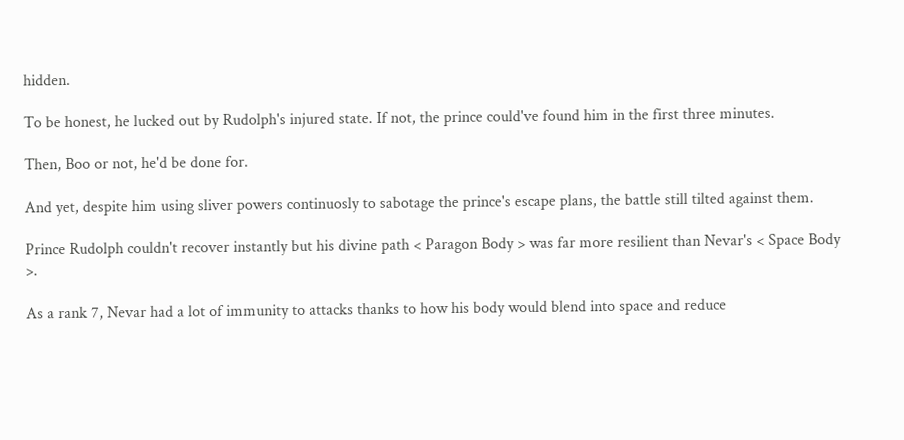hidden.

To be honest, he lucked out by Rudolph's injured state. If not, the prince could've found him in the first three minutes.

Then, Boo or not, he'd be done for.

And yet, despite him using sliver powers continuosly to sabotage the prince's escape plans, the battle still tilted against them.

Prince Rudolph couldn't recover instantly but his divine path < Paragon Body > was far more resilient than Nevar's < Space Body >.

As a rank 7, Nevar had a lot of immunity to attacks thanks to how his body would blend into space and reduce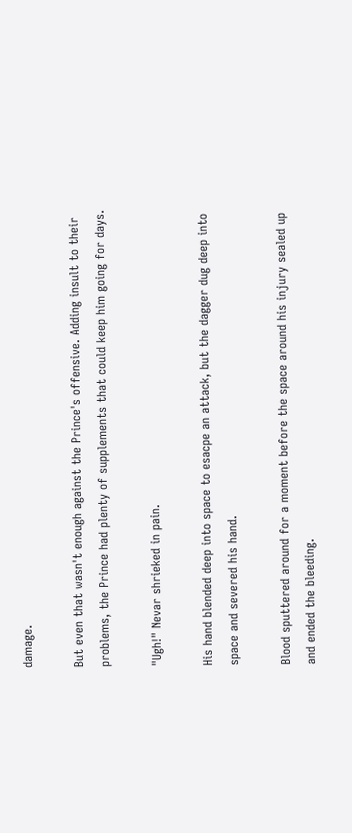damage.

But even that wasn't enough against the Prince's offensive. Adding insult to their problems, the Prince had plenty of supplements that could keep him going for days.

"Ugh!" Nevar shrieked in pain.

His hand blended deep into space to esacpe an attack, but the dagger dug deep into space and severed his hand.

Blood sputtered around for a moment before the space around his injury sealed up and ended the bleeding.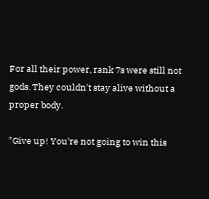For all their power, rank 7s were still not gods. They couldn't stay alive without a proper body.

"Give up! You're not going to win this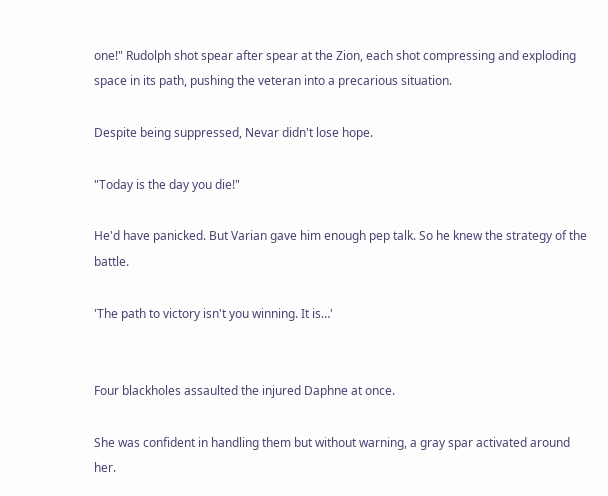one!" Rudolph shot spear after spear at the Zion, each shot compressing and exploding space in its path, pushing the veteran into a precarious situation.

Despite being suppressed, Nevar didn't lose hope.

"Today is the day you die!"

He'd have panicked. But Varian gave him enough pep talk. So he knew the strategy of the battle.

'The path to victory isn't you winning. It is…'


Four blackholes assaulted the injured Daphne at once.

She was confident in handling them but without warning, a gray spar activated around her.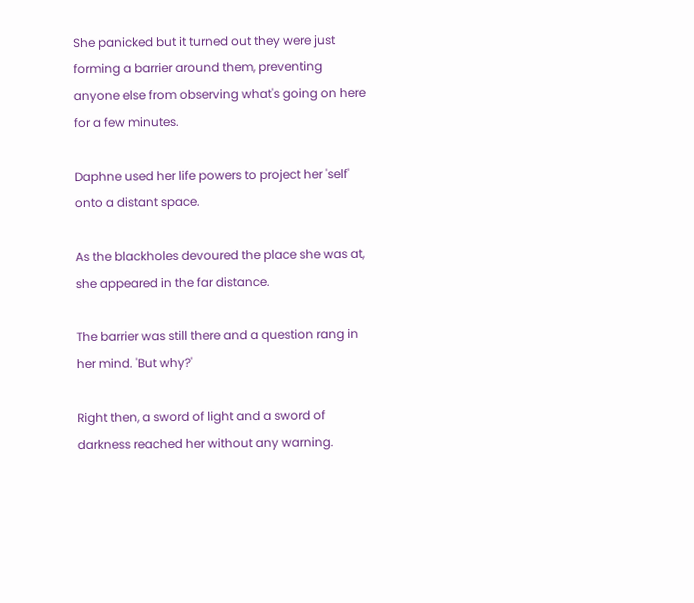She panicked but it turned out they were just forming a barrier around them, preventing anyone else from observing what's going on here for a few minutes.

Daphne used her life powers to project her 'self' onto a distant space.

As the blackholes devoured the place she was at, she appeared in the far distance.

The barrier was still there and a question rang in her mind. 'But why?'

Right then, a sword of light and a sword of darkness reached her without any warning.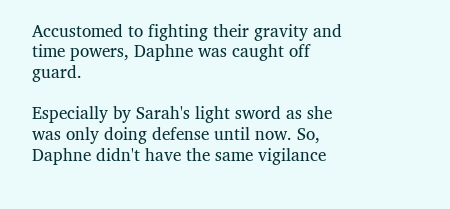Accustomed to fighting their gravity and time powers, Daphne was caught off guard.

Especially by Sarah's light sword as she was only doing defense until now. So, Daphne didn't have the same vigilance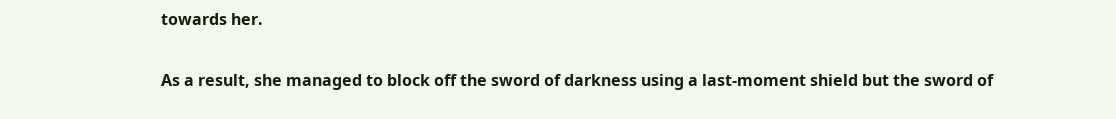towards her.

As a result, she managed to block off the sword of darkness using a last-moment shield but the sword of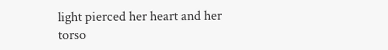light pierced her heart and her torso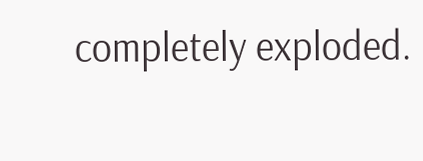completely exploded.